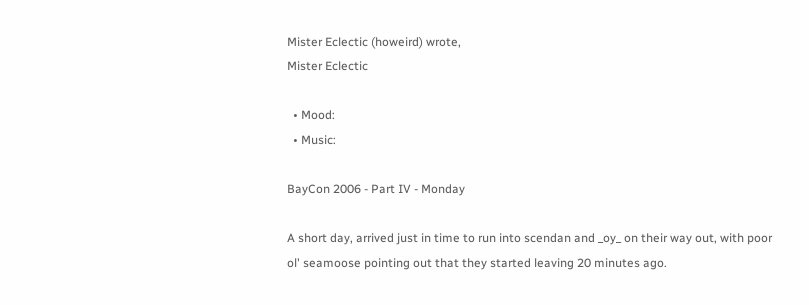Mister Eclectic (howeird) wrote,
Mister Eclectic

  • Mood:
  • Music:

BayCon 2006 - Part IV - Monday

A short day, arrived just in time to run into scendan and _oy_ on their way out, with poor ol' seamoose pointing out that they started leaving 20 minutes ago.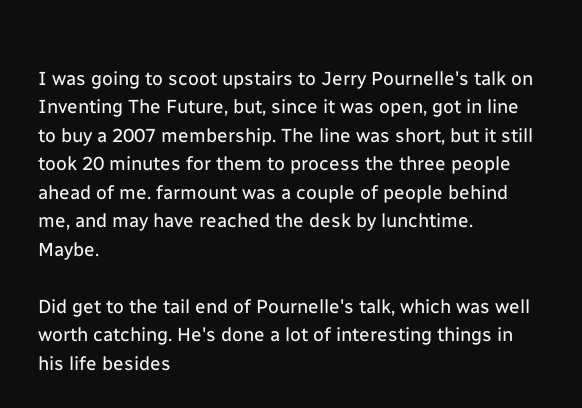I was going to scoot upstairs to Jerry Pournelle's talk on Inventing The Future, but, since it was open, got in line to buy a 2007 membership. The line was short, but it still took 20 minutes for them to process the three people ahead of me. farmount was a couple of people behind me, and may have reached the desk by lunchtime. Maybe.

Did get to the tail end of Pournelle's talk, which was well worth catching. He's done a lot of interesting things in his life besides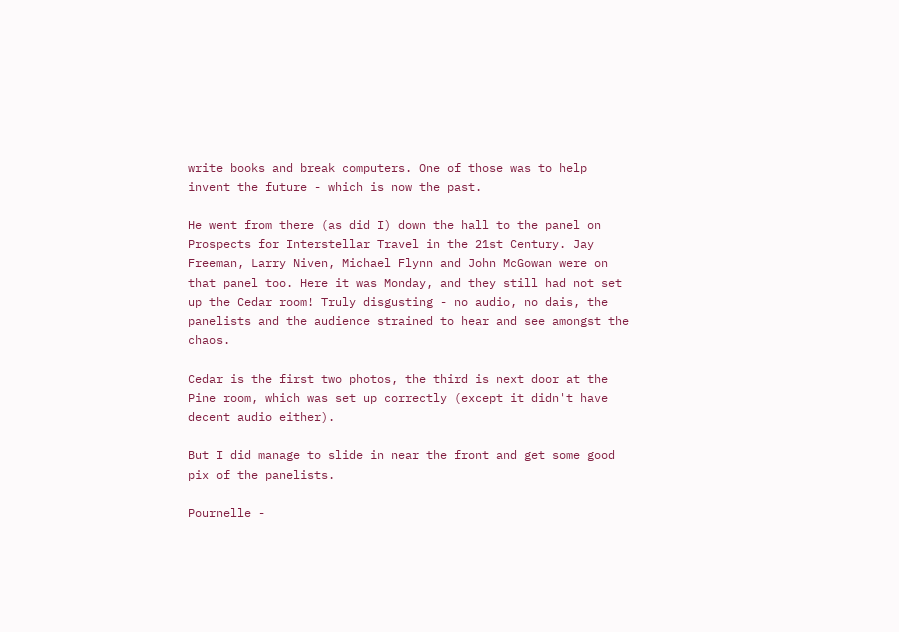write books and break computers. One of those was to help invent the future - which is now the past.

He went from there (as did I) down the hall to the panel on Prospects for Interstellar Travel in the 21st Century. Jay Freeman, Larry Niven, Michael Flynn and John McGowan were on that panel too. Here it was Monday, and they still had not set up the Cedar room! Truly disgusting - no audio, no dais, the panelists and the audience strained to hear and see amongst the chaos.

Cedar is the first two photos, the third is next door at the Pine room, which was set up correctly (except it didn't have decent audio either).

But I did manage to slide in near the front and get some good pix of the panelists.

Pournelle -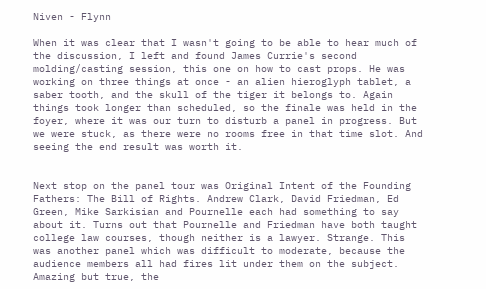Niven - Flynn

When it was clear that I wasn't going to be able to hear much of the discussion, I left and found James Currie's second molding/casting session, this one on how to cast props. He was working on three things at once - an alien hieroglyph tablet, a saber tooth, and the skull of the tiger it belongs to. Again things took longer than scheduled, so the finale was held in the foyer, where it was our turn to disturb a panel in progress. But we were stuck, as there were no rooms free in that time slot. And seeing the end result was worth it.


Next stop on the panel tour was Original Intent of the Founding Fathers: The Bill of Rights. Andrew Clark, David Friedman, Ed Green, Mike Sarkisian and Pournelle each had something to say about it. Turns out that Pournelle and Friedman have both taught college law courses, though neither is a lawyer. Strange. This was another panel which was difficult to moderate, because the audience members all had fires lit under them on the subject. Amazing but true, the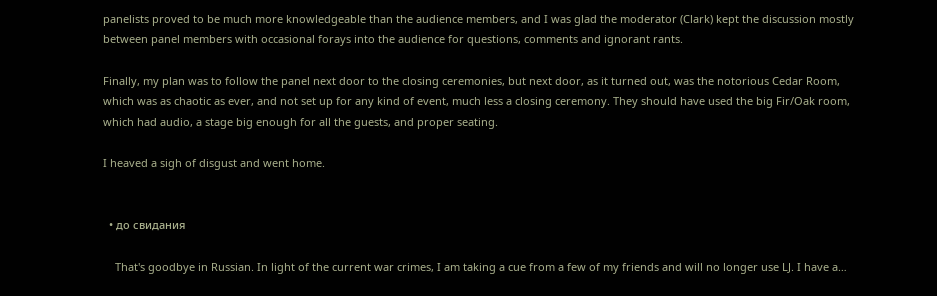panelists proved to be much more knowledgeable than the audience members, and I was glad the moderator (Clark) kept the discussion mostly between panel members with occasional forays into the audience for questions, comments and ignorant rants.

Finally, my plan was to follow the panel next door to the closing ceremonies, but next door, as it turned out, was the notorious Cedar Room, which was as chaotic as ever, and not set up for any kind of event, much less a closing ceremony. They should have used the big Fir/Oak room, which had audio, a stage big enough for all the guests, and proper seating.

I heaved a sigh of disgust and went home.


  • до свидания

    That's goodbye in Russian. In light of the current war crimes, I am taking a cue from a few of my friends and will no longer use LJ. I have a…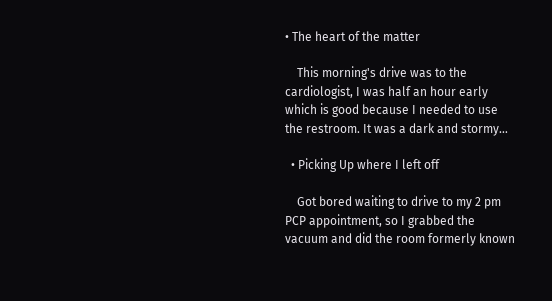• The heart of the matter

    This morning's drive was to the cardiologist, I was half an hour early which is good because I needed to use the restroom. It was a dark and stormy…

  • Picking Up where I left off

    Got bored waiting to drive to my 2 pm PCP appointment, so I grabbed the vacuum and did the room formerly known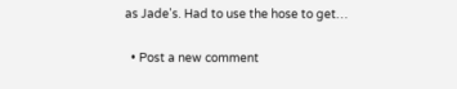as Jade's. Had to use the hose to get…

  • Post a new comment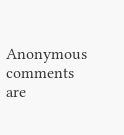Anonymous comments are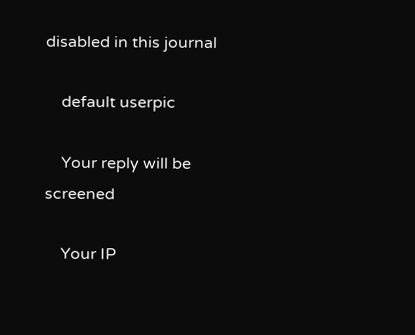disabled in this journal

    default userpic

    Your reply will be screened

    Your IP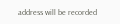address will be recorded